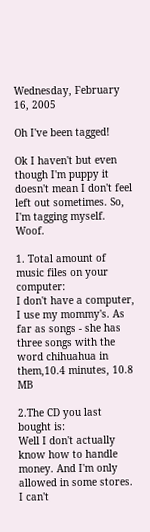Wednesday, February 16, 2005

Oh I've been tagged!

Ok I haven't but even though I'm puppy it doesn't mean I don't feel left out sometimes. So, I'm tagging myself. Woof.

1. Total amount of music files on your computer:
I don't have a computer, I use my mommy's. As far as songs - she has three songs with the word chihuahua in them,10.4 minutes, 10.8 MB

2.The CD you last bought is:
Well I don't actually know how to handle money. And I'm only allowed in some stores. I can't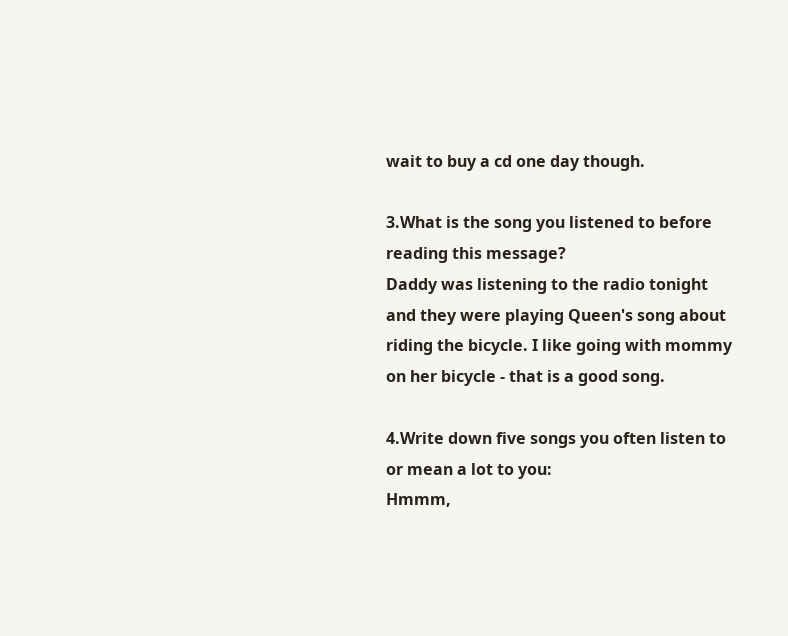wait to buy a cd one day though.

3.What is the song you listened to before reading this message?
Daddy was listening to the radio tonight and they were playing Queen's song about riding the bicycle. I like going with mommy on her bicycle - that is a good song.

4.Write down five songs you often listen to or mean a lot to you:
Hmmm,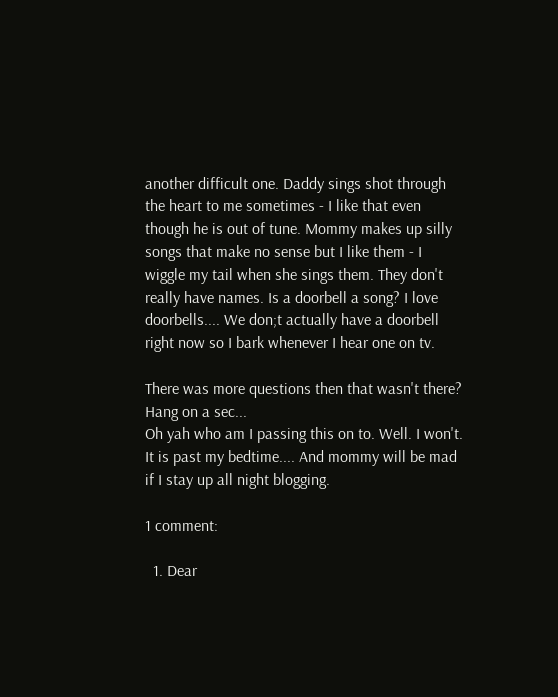another difficult one. Daddy sings shot through the heart to me sometimes - I like that even though he is out of tune. Mommy makes up silly songs that make no sense but I like them - I wiggle my tail when she sings them. They don't really have names. Is a doorbell a song? I love doorbells.... We don;t actually have a doorbell right now so I bark whenever I hear one on tv.

There was more questions then that wasn't there? Hang on a sec...
Oh yah who am I passing this on to. Well. I won't. It is past my bedtime.... And mommy will be mad if I stay up all night blogging.

1 comment:

  1. Dear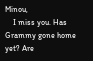Minou,
    I miss you. Has Grammy gone home yet? Are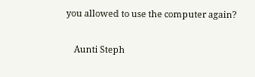you allowed to use the computer again?

    Aunti Steph